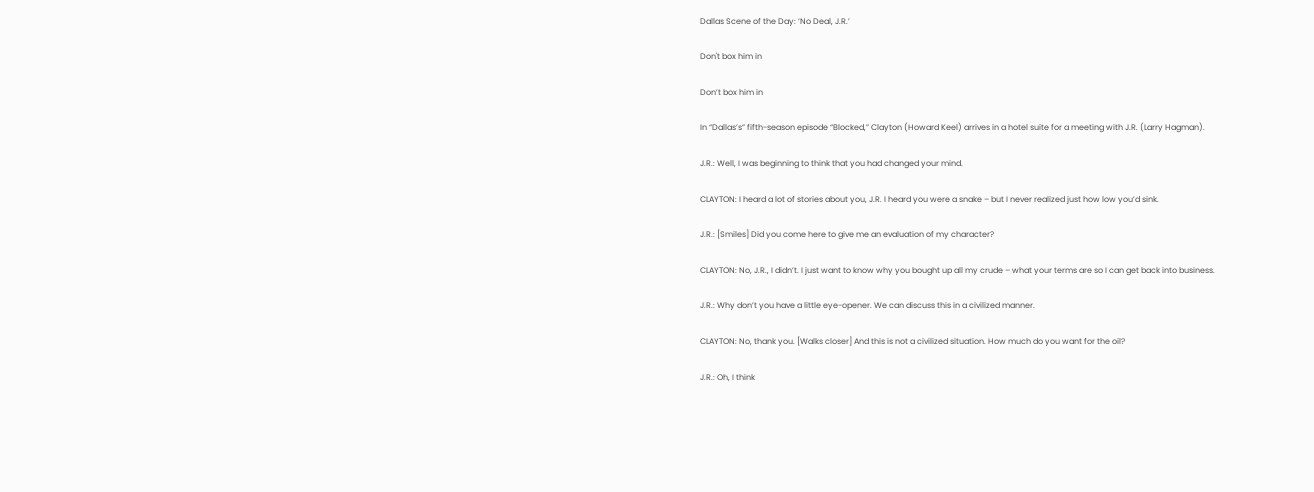Dallas Scene of the Day: ‘No Deal, J.R.’

Don't box him in

Don’t box him in

In “Dallas’s” fifth-season episode “Blocked,” Clayton (Howard Keel) arrives in a hotel suite for a meeting with J.R. (Larry Hagman).

J.R.: Well, I was beginning to think that you had changed your mind.

CLAYTON: I heard a lot of stories about you, J.R. I heard you were a snake – but I never realized just how low you’d sink.

J.R.: [Smiles] Did you come here to give me an evaluation of my character?

CLAYTON: No, J.R., I didn’t. I just want to know why you bought up all my crude – what your terms are so I can get back into business.

J.R.: Why don’t you have a little eye-opener. We can discuss this in a civilized manner.

CLAYTON: No, thank you. [Walks closer] And this is not a civilized situation. How much do you want for the oil?

J.R.: Oh, I think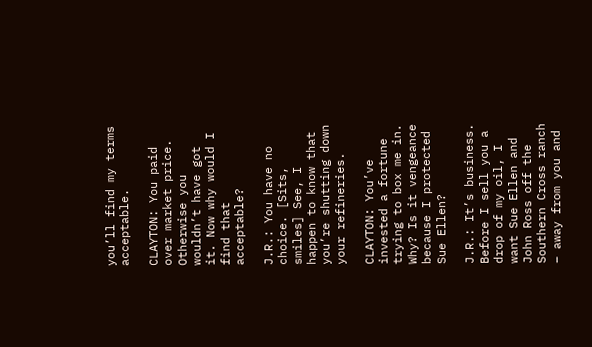you’ll find my terms acceptable.

CLAYTON: You paid over market price. Otherwise you wouldn’t have got it. Now why would I find that acceptable?

J.R.: You have no choice. [Sits, smiles] See, I happen to know that you’re shutting down your refineries.

CLAYTON: You’ve invested a fortune trying to box me in. Why? Is it vengeance because I protected Sue Ellen?

J.R.: It’s business. Before I sell you a drop of my oil, I want Sue Ellen and John Ross off the Southern Cross ranch – away from you and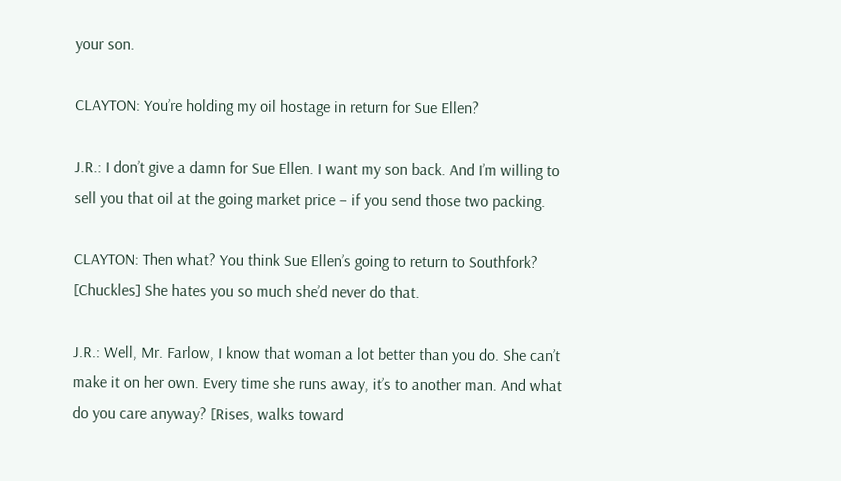your son.

CLAYTON: You’re holding my oil hostage in return for Sue Ellen?

J.R.: I don’t give a damn for Sue Ellen. I want my son back. And I’m willing to sell you that oil at the going market price – if you send those two packing.

CLAYTON: Then what? You think Sue Ellen’s going to return to Southfork? [Chuckles] She hates you so much she’d never do that.

J.R.: Well, Mr. Farlow, I know that woman a lot better than you do. She can’t make it on her own. Every time she runs away, it’s to another man. And what do you care anyway? [Rises, walks toward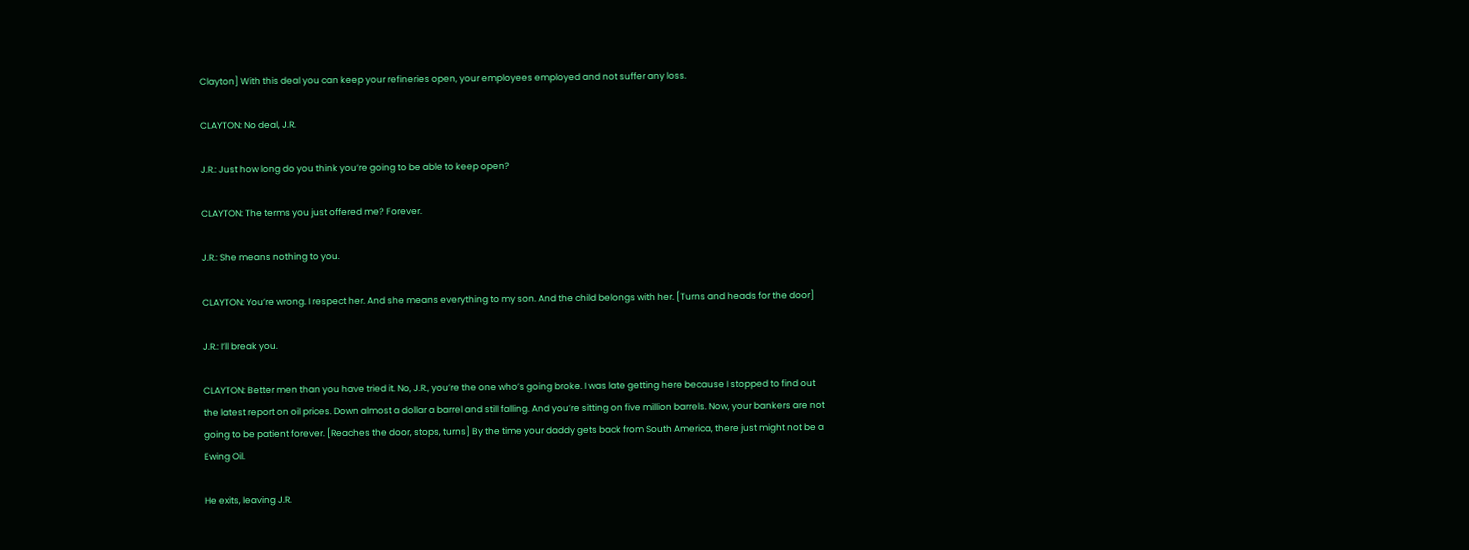Clayton] With this deal you can keep your refineries open, your employees employed and not suffer any loss.

CLAYTON: No deal, J.R.

J.R.: Just how long do you think you’re going to be able to keep open?

CLAYTON: The terms you just offered me? Forever.

J.R.: She means nothing to you.

CLAYTON: You’re wrong. I respect her. And she means everything to my son. And the child belongs with her. [Turns and heads for the door]

J.R.: I’ll break you.

CLAYTON: Better men than you have tried it. No, J.R., you’re the one who’s going broke. I was late getting here because I stopped to find out the latest report on oil prices. Down almost a dollar a barrel and still falling. And you’re sitting on five million barrels. Now, your bankers are not going to be patient forever. [Reaches the door, stops, turns] By the time your daddy gets back from South America, there just might not be a Ewing Oil.

He exits, leaving J.R.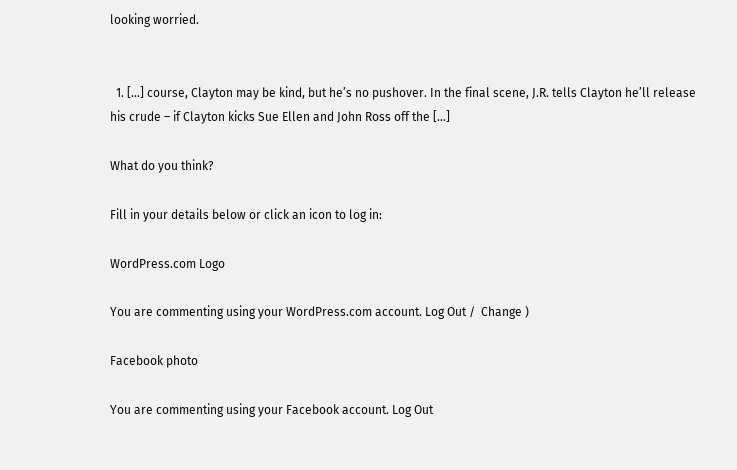looking worried.


  1. […] course, Clayton may be kind, but he’s no pushover. In the final scene, J.R. tells Clayton he’ll release his crude – if Clayton kicks Sue Ellen and John Ross off the […]

What do you think?

Fill in your details below or click an icon to log in:

WordPress.com Logo

You are commenting using your WordPress.com account. Log Out /  Change )

Facebook photo

You are commenting using your Facebook account. Log Out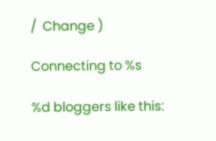/  Change )

Connecting to %s

%d bloggers like this: